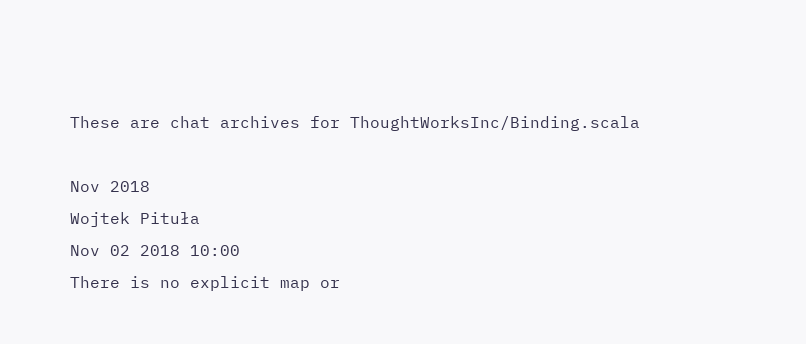These are chat archives for ThoughtWorksInc/Binding.scala

Nov 2018
Wojtek Pituła
Nov 02 2018 10:00
There is no explicit map or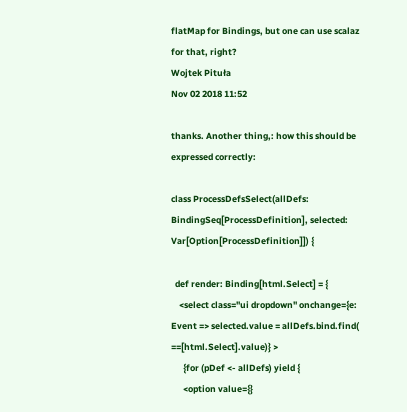flatMap for Bindings, but one can use scalaz for that, right?
Wojtek Pituła
Nov 02 2018 11:52

thanks. Another thing,: how this should be expressed correctly:

class ProcessDefsSelect(allDefs: BindingSeq[ProcessDefinition], selected: Var[Option[ProcessDefinition]]) {

  def render: Binding[html.Select] = {
    <select class="ui dropdown" onchange={e: Event => selected.value = allDefs.bind.find( ==[html.Select].value)} >
      {for (pDef <- allDefs) yield {
      <option value={}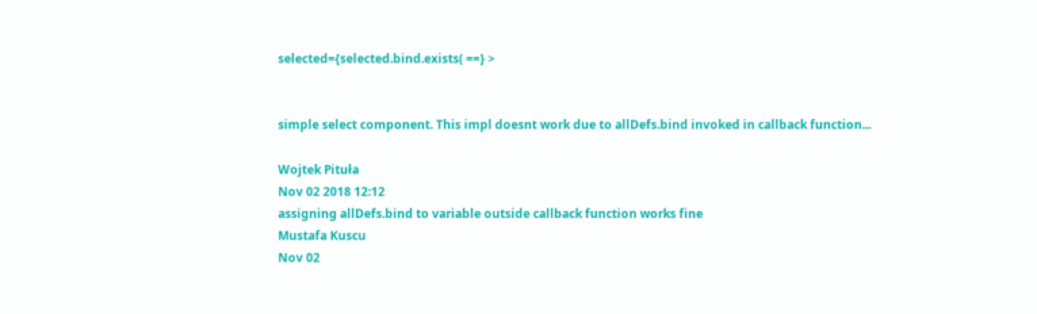selected={selected.bind.exists( ==} >


simple select component. This impl doesnt work due to allDefs.bind invoked in callback function...

Wojtek Pituła
Nov 02 2018 12:12
assigning allDefs.bind to variable outside callback function works fine
Mustafa Kuscu
Nov 02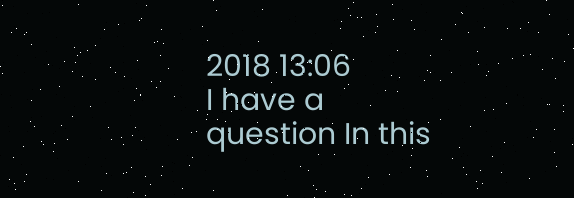2018 13:06
I have a question In this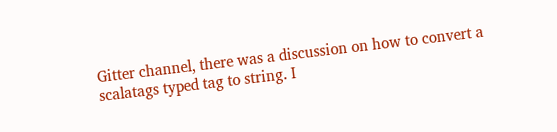Gitter channel, there was a discussion on how to convert a scalatags typed tag to string. I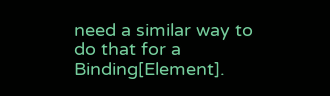need a similar way to do that for a Binding[Element].